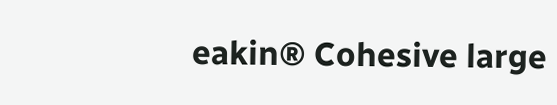eakin® Cohesive large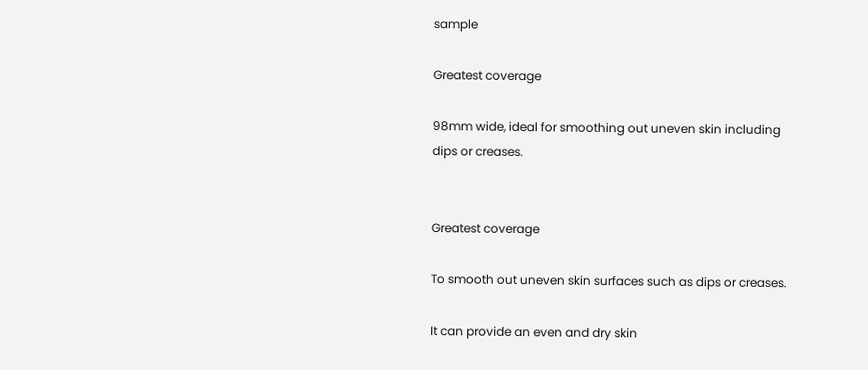sample

Greatest coverage

98mm wide, ideal for smoothing out uneven skin including dips or creases.


Greatest coverage

To smooth out uneven skin surfaces such as dips or creases.

It can provide an even and dry skin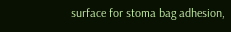surface for stoma bag adhesion,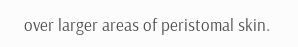over larger areas of peristomal skin.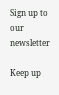Sign up to our newsletter

Keep up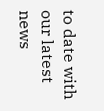to date with our latest news